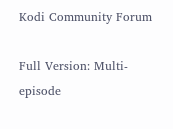Kodi Community Forum

Full Version: Multi-episode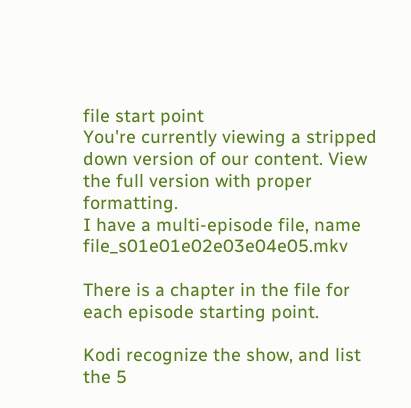file start point
You're currently viewing a stripped down version of our content. View the full version with proper formatting.
I have a multi-episode file, name file_s01e01e02e03e04e05.mkv

There is a chapter in the file for each episode starting point.

Kodi recognize the show, and list the 5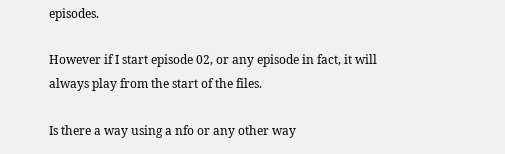episodes.

However if I start episode 02, or any episode in fact, it will always play from the start of the files.

Is there a way using a nfo or any other way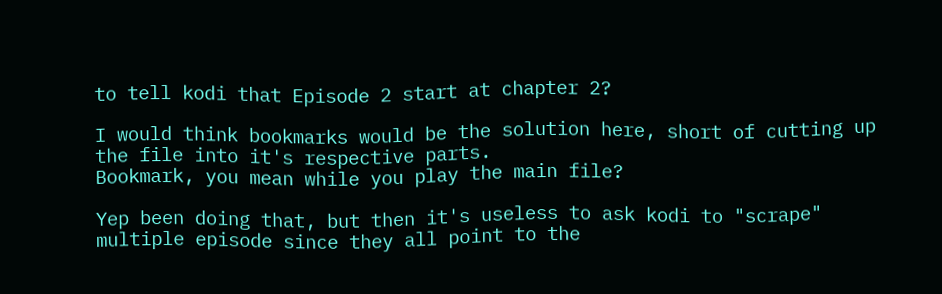to tell kodi that Episode 2 start at chapter 2?

I would think bookmarks would be the solution here, short of cutting up the file into it's respective parts.
Bookmark, you mean while you play the main file?

Yep been doing that, but then it's useless to ask kodi to "scrape" multiple episode since they all point to the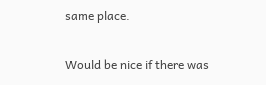same place.

Would be nice if there was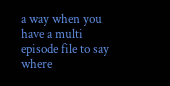a way when you have a multi episode file to say where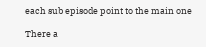each sub episode point to the main one

There a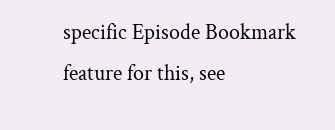specific Episode Bookmark feature for this, see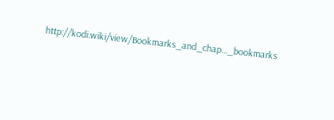http://kodi.wiki/view/Bookmarks_and_chap..._bookmarks